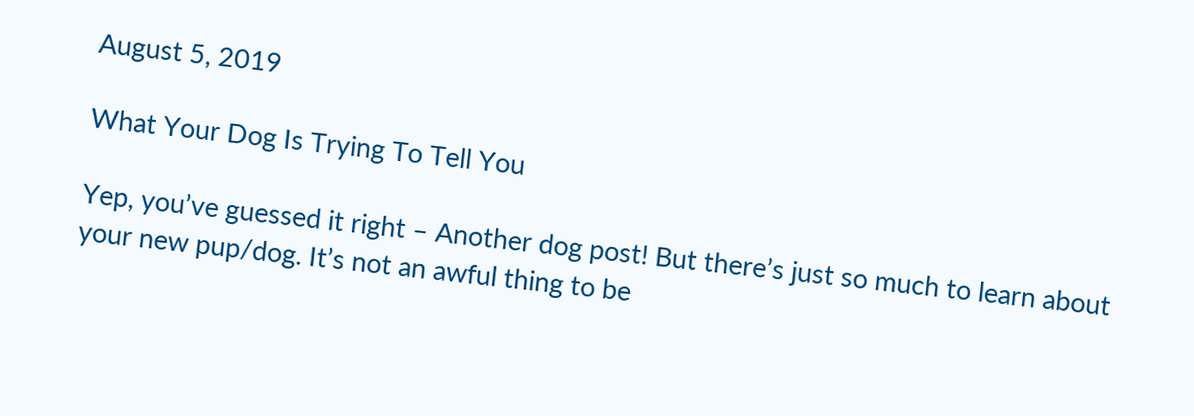August 5, 2019

What Your Dog Is Trying To Tell You

Yep, you’ve guessed it right – Another dog post! But there’s just so much to learn about your new pup/dog. It’s not an awful thing to be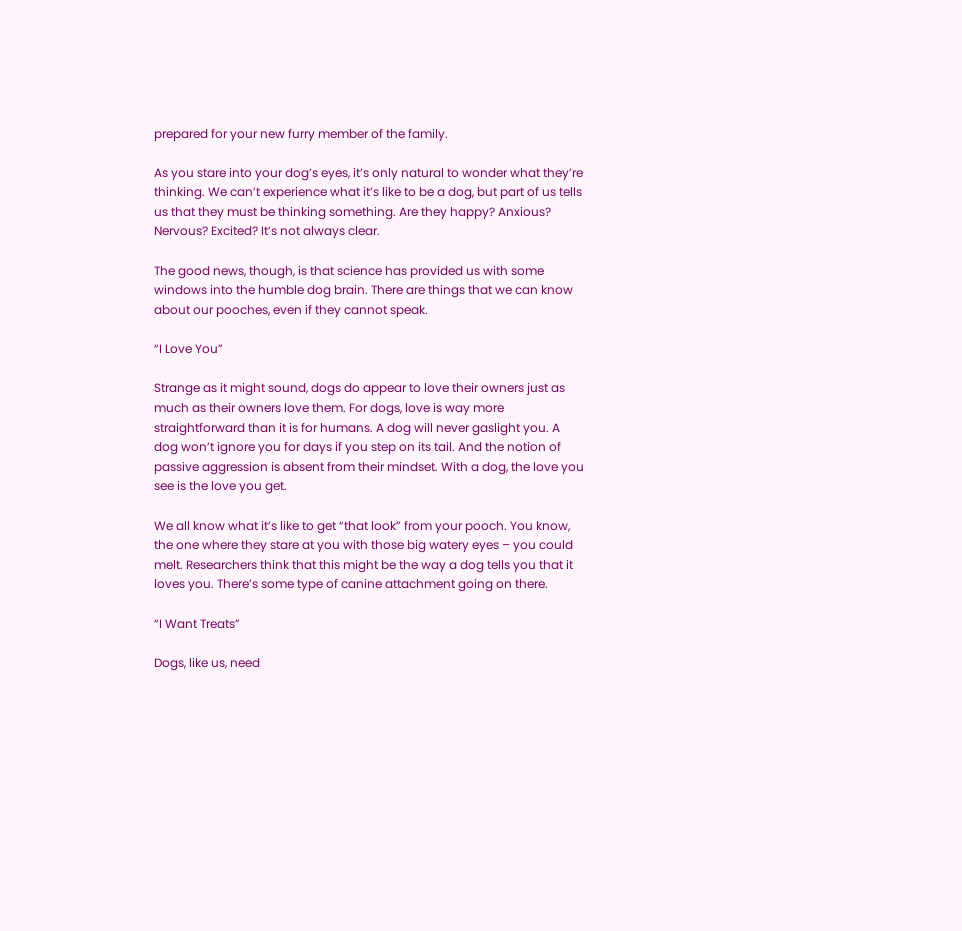prepared for your new furry member of the family.

As you stare into your dog’s eyes, it’s only natural to wonder what they’re thinking. We can’t experience what it’s like to be a dog, but part of us tells us that they must be thinking something. Are they happy? Anxious? Nervous? Excited? It’s not always clear.

The good news, though, is that science has provided us with some windows into the humble dog brain. There are things that we can know about our pooches, even if they cannot speak.

“I Love You”

Strange as it might sound, dogs do appear to love their owners just as much as their owners love them. For dogs, love is way more straightforward than it is for humans. A dog will never gaslight you. A dog won’t ignore you for days if you step on its tail. And the notion of passive aggression is absent from their mindset. With a dog, the love you see is the love you get.

We all know what it’s like to get “that look” from your pooch. You know, the one where they stare at you with those big watery eyes – you could melt. Researchers think that this might be the way a dog tells you that it loves you. There’s some type of canine attachment going on there.

“I Want Treats”

Dogs, like us, need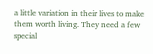a little variation in their lives to make them worth living. They need a few special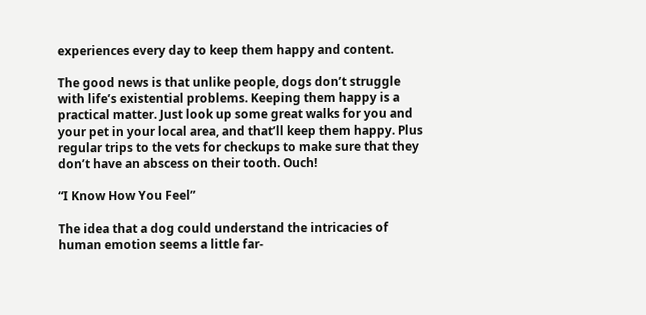experiences every day to keep them happy and content.

The good news is that unlike people, dogs don’t struggle with life’s existential problems. Keeping them happy is a practical matter. Just look up some great walks for you and your pet in your local area, and that’ll keep them happy. Plus regular trips to the vets for checkups to make sure that they don’t have an abscess on their tooth. Ouch!

“I Know How You Feel”

The idea that a dog could understand the intricacies of human emotion seems a little far-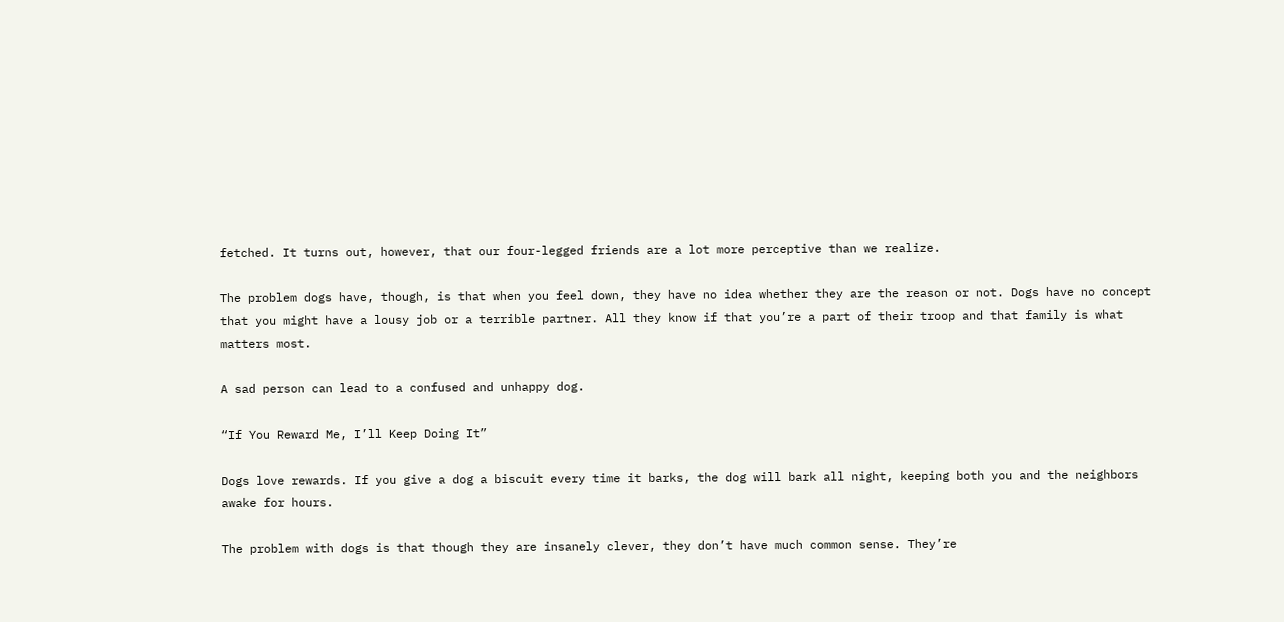fetched. It turns out, however, that our four-legged friends are a lot more perceptive than we realize.

The problem dogs have, though, is that when you feel down, they have no idea whether they are the reason or not. Dogs have no concept that you might have a lousy job or a terrible partner. All they know if that you’re a part of their troop and that family is what matters most.

A sad person can lead to a confused and unhappy dog.

“If You Reward Me, I’ll Keep Doing It”

Dogs love rewards. If you give a dog a biscuit every time it barks, the dog will bark all night, keeping both you and the neighbors awake for hours.

The problem with dogs is that though they are insanely clever, they don’t have much common sense. They’re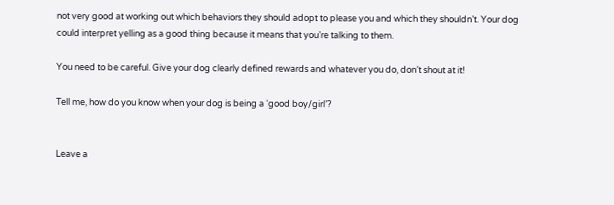not very good at working out which behaviors they should adopt to please you and which they shouldn’t. Your dog could interpret yelling as a good thing because it means that you’re talking to them.

You need to be careful. Give your dog clearly defined rewards and whatever you do, don’t shout at it!

Tell me, how do you know when your dog is being a ‘good boy/girl’?


Leave a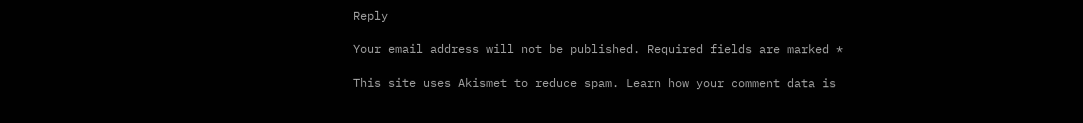Reply

Your email address will not be published. Required fields are marked *

This site uses Akismet to reduce spam. Learn how your comment data is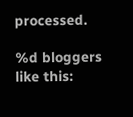processed.

%d bloggers like this: